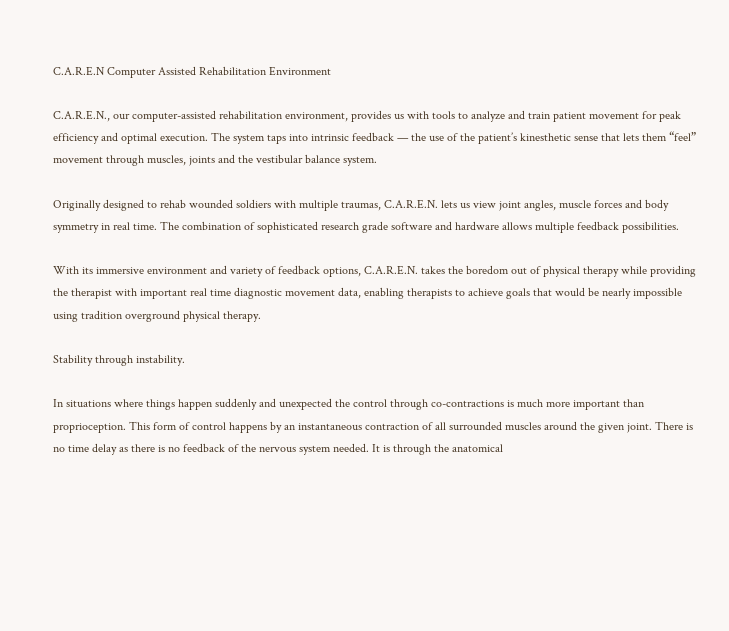C.A.R.E.N Computer Assisted Rehabilitation Environment

C.A.R.E.N., our computer-assisted rehabilitation environment, provides us with tools to analyze and train patient movement for peak efficiency and optimal execution. The system taps into intrinsic feedback — the use of the patient’s kinesthetic sense that lets them “feel” movement through muscles, joints and the vestibular balance system.

Originally designed to rehab wounded soldiers with multiple traumas, C.A.R.E.N. lets us view joint angles, muscle forces and body symmetry in real time. The combination of sophisticated research grade software and hardware allows multiple feedback possibilities.

With its immersive environment and variety of feedback options, C.A.R.E.N. takes the boredom out of physical therapy while providing the therapist with important real time diagnostic movement data, enabling therapists to achieve goals that would be nearly impossible using tradition overground physical therapy.

Stability through instability.

In situations where things happen suddenly and unexpected the control through co-contractions is much more important than proprioception. This form of control happens by an instantaneous contraction of all surrounded muscles around the given joint. There is no time delay as there is no feedback of the nervous system needed. It is through the anatomical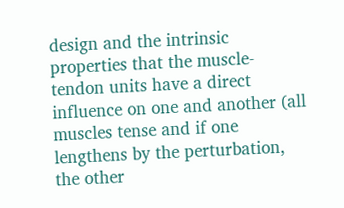design and the intrinsic properties that the muscle-tendon units have a direct influence on one and another (all muscles tense and if one lengthens by the perturbation, the other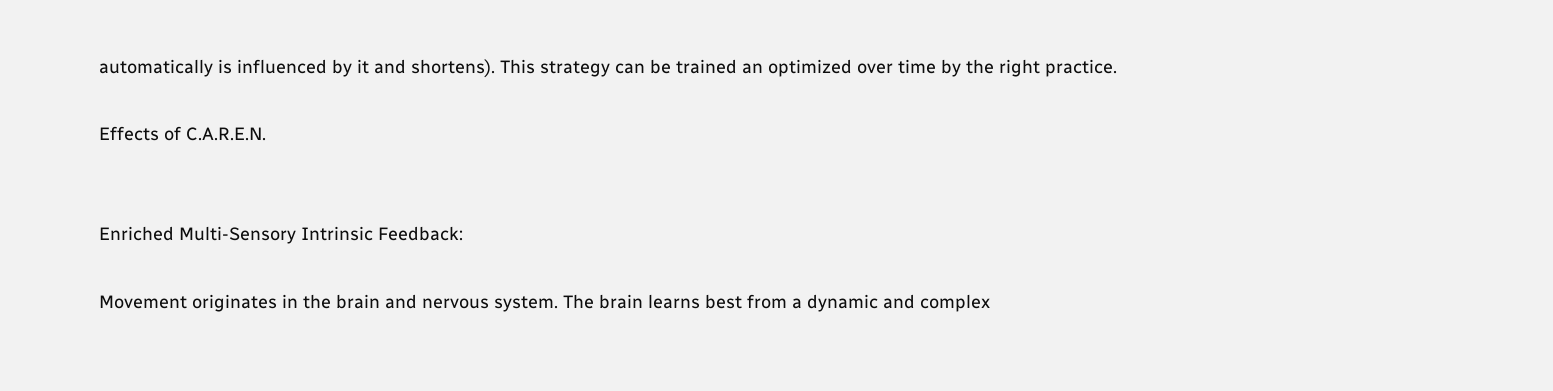automatically is influenced by it and shortens). This strategy can be trained an optimized over time by the right practice.

Effects of C.A.R.E.N.


Enriched Multi-Sensory Intrinsic Feedback:

Movement originates in the brain and nervous system. The brain learns best from a dynamic and complex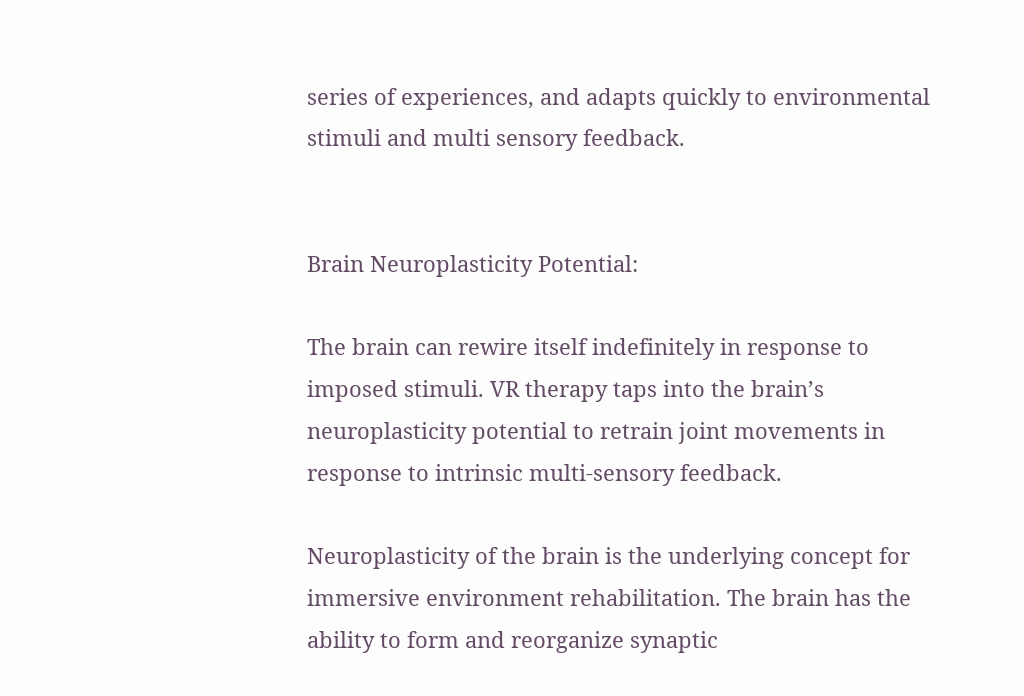series of experiences, and adapts quickly to environmental stimuli and multi sensory feedback.


Brain Neuroplasticity Potential:

The brain can rewire itself indefinitely in response to imposed stimuli. VR therapy taps into the brain’s neuroplasticity potential to retrain joint movements in response to intrinsic multi-sensory feedback.

Neuroplasticity of the brain is the underlying concept for immersive environment rehabilitation. The brain has the ability to form and reorganize synaptic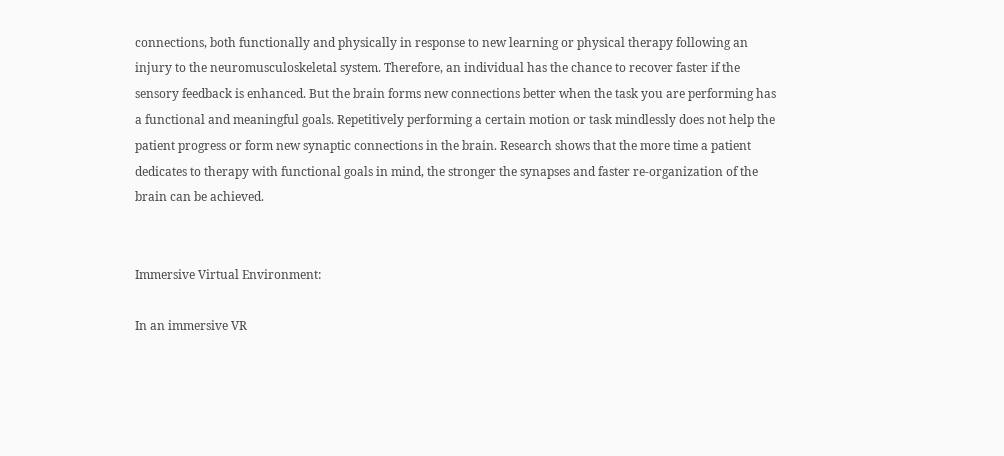connections, both functionally and physically in response to new learning or physical therapy following an injury to the neuromusculoskeletal system. Therefore, an individual has the chance to recover faster if the sensory feedback is enhanced. But the brain forms new connections better when the task you are performing has a functional and meaningful goals. Repetitively performing a certain motion or task mindlessly does not help the patient progress or form new synaptic connections in the brain. Research shows that the more time a patient dedicates to therapy with functional goals in mind, the stronger the synapses and faster re-organization of the brain can be achieved.


Immersive Virtual Environment:

In an immersive VR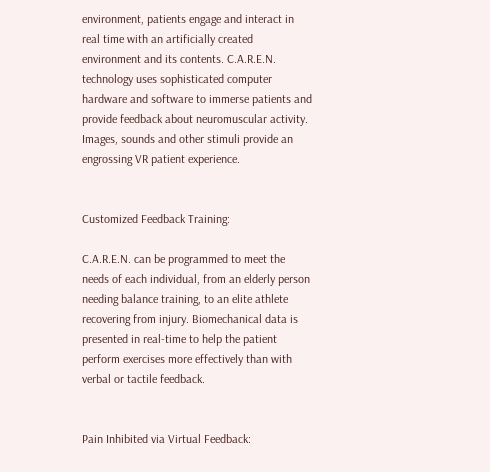environment, patients engage and interact in real time with an artificially created environment and its contents. C.A.R.E.N. technology uses sophisticated computer hardware and software to immerse patients and provide feedback about neuromuscular activity. Images, sounds and other stimuli provide an engrossing VR patient experience.


Customized Feedback Training:

C.A.R.E.N. can be programmed to meet the needs of each individual, from an elderly person needing balance training, to an elite athlete recovering from injury. Biomechanical data is presented in real-time to help the patient perform exercises more effectively than with verbal or tactile feedback.


Pain Inhibited via Virtual Feedback: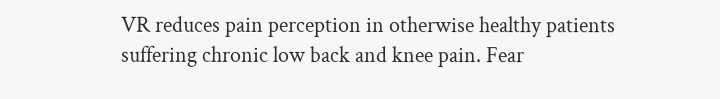VR reduces pain perception in otherwise healthy patients suffering chronic low back and knee pain. Fear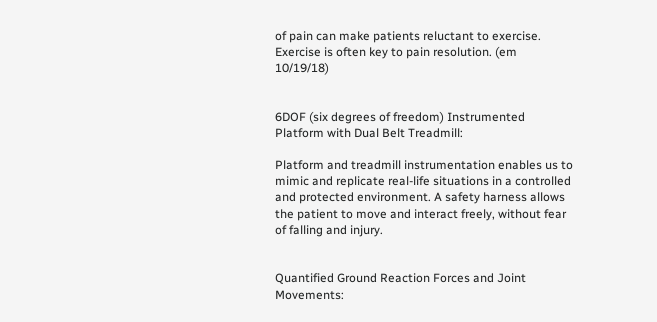of pain can make patients reluctant to exercise. Exercise is often key to pain resolution. (em 10/19/18)


6DOF (six degrees of freedom) Instrumented Platform with Dual Belt Treadmill:

Platform and treadmill instrumentation enables us to mimic and replicate real-life situations in a controlled and protected environment. A safety harness allows the patient to move and interact freely, without fear of falling and injury.


Quantified Ground Reaction Forces and Joint Movements: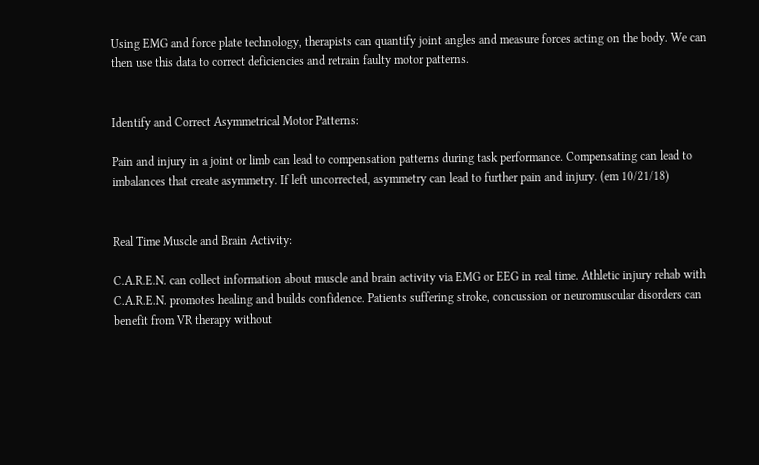Using EMG and force plate technology, therapists can quantify joint angles and measure forces acting on the body. We can then use this data to correct deficiencies and retrain faulty motor patterns.


Identify and Correct Asymmetrical Motor Patterns:

Pain and injury in a joint or limb can lead to compensation patterns during task performance. Compensating can lead to imbalances that create asymmetry. If left uncorrected, asymmetry can lead to further pain and injury. (em 10/21/18)


Real Time Muscle and Brain Activity:

C.A.R.E.N. can collect information about muscle and brain activity via EMG or EEG in real time. Athletic injury rehab with C.A.R.E.N. promotes healing and builds confidence. Patients suffering stroke, concussion or neuromuscular disorders can benefit from VR therapy without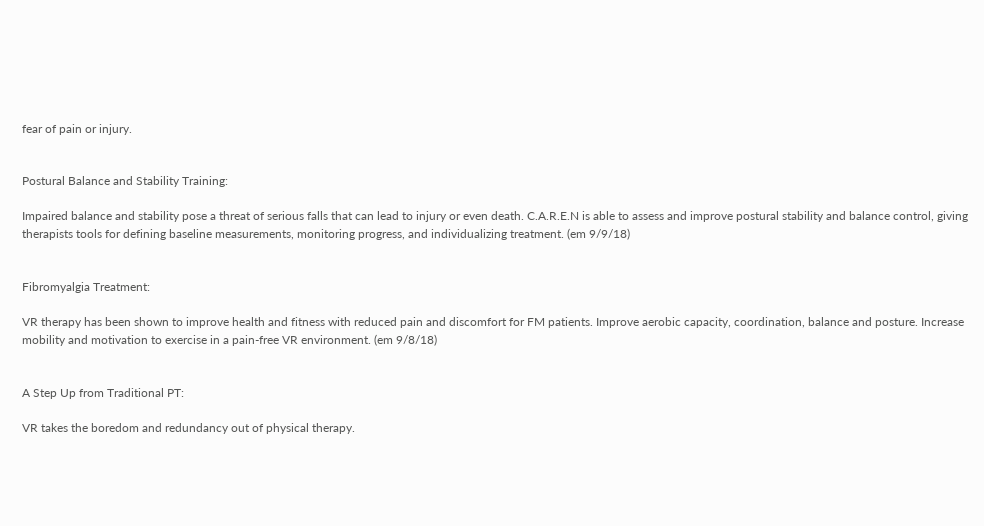fear of pain or injury.


Postural Balance and Stability Training:

Impaired balance and stability pose a threat of serious falls that can lead to injury or even death. C.A.R.E.N is able to assess and improve postural stability and balance control, giving therapists tools for defining baseline measurements, monitoring progress, and individualizing treatment. (em 9/9/18)


Fibromyalgia Treatment:

VR therapy has been shown to improve health and fitness with reduced pain and discomfort for FM patients. Improve aerobic capacity, coordination, balance and posture. Increase mobility and motivation to exercise in a pain-free VR environment. (em 9/8/18)


A Step Up from Traditional PT:

VR takes the boredom and redundancy out of physical therapy.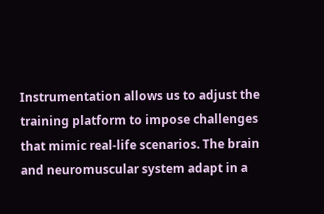Instrumentation allows us to adjust the training platform to impose challenges that mimic real-life scenarios. The brain and neuromuscular system adapt in a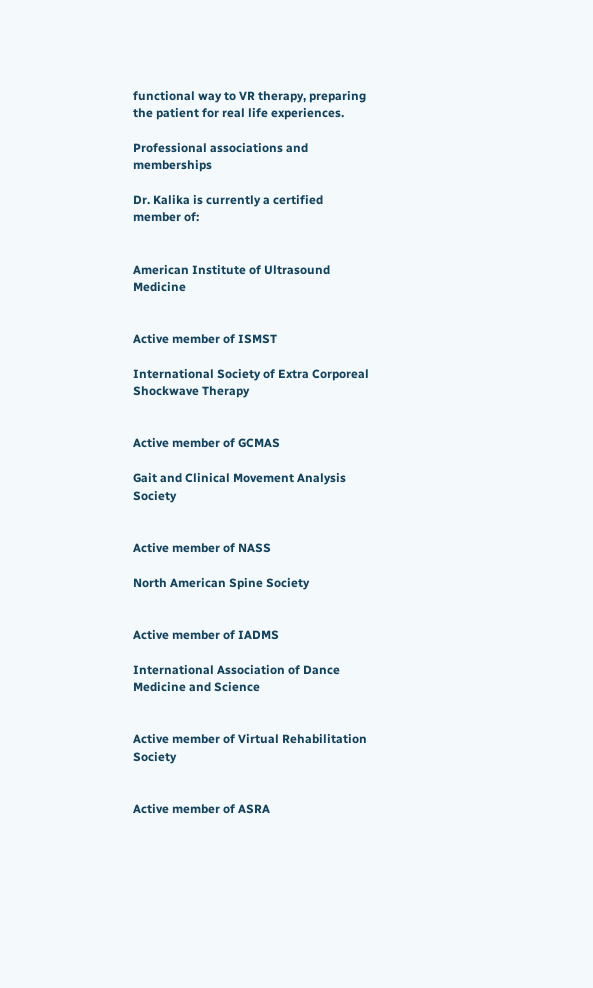functional way to VR therapy, preparing the patient for real life experiences.

Professional associations and memberships

Dr. Kalika is currently a certified member of:


American Institute of Ultrasound Medicine


Active member of ISMST

International Society of Extra Corporeal Shockwave Therapy


Active member of GCMAS

Gait and Clinical Movement Analysis Society


Active member of NASS

North American Spine Society


Active member of IADMS

International Association of Dance Medicine and Science


Active member of Virtual Rehabilitation Society


Active member of ASRA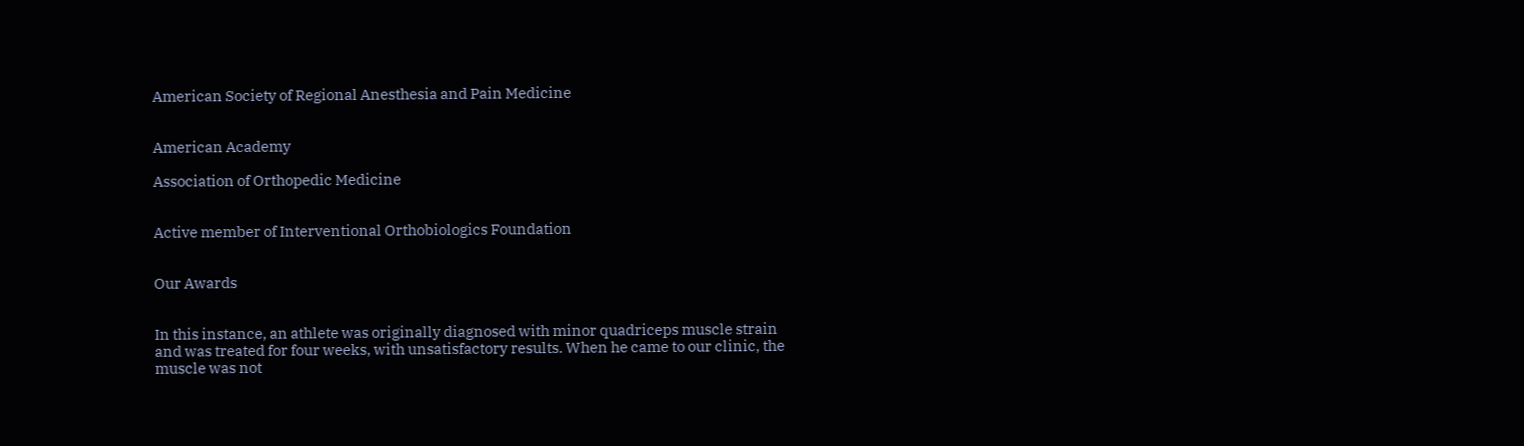American Society of Regional Anesthesia and Pain Medicine


American Academy

Association of Orthopedic Medicine


Active member of Interventional Orthobiologics Foundation


Our Awards


In this instance, an athlete was originally diagnosed with minor quadriceps muscle strain and was treated for four weeks, with unsatisfactory results. When he came to our clinic, the muscle was not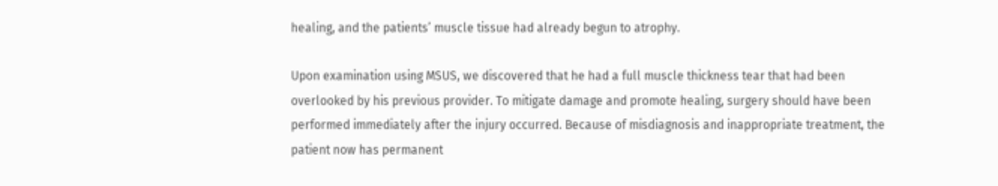healing, and the patients’ muscle tissue had already begun to atrophy.

Upon examination using MSUS, we discovered that he had a full muscle thickness tear that had been overlooked by his previous provider. To mitigate damage and promote healing, surgery should have been performed immediately after the injury occurred. Because of misdiagnosis and inappropriate treatment, the patient now has permanent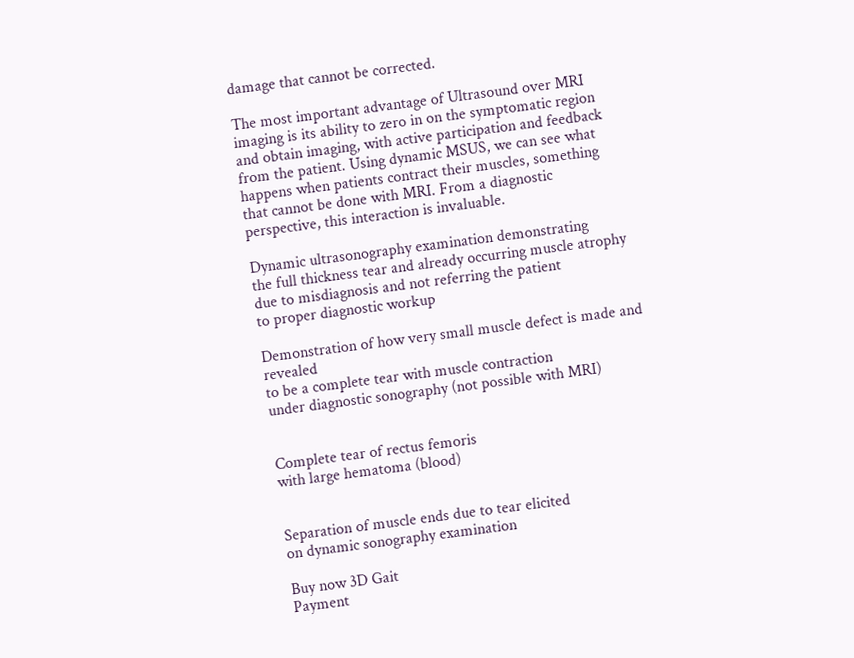damage that cannot be corrected.

The most important advantage of Ultrasound over MRI imaging is its ability to zero in on the symptomatic region and obtain imaging, with active participation and feedback from the patient. Using dynamic MSUS, we can see what happens when patients contract their muscles, something that cannot be done with MRI. From a diagnostic perspective, this interaction is invaluable.

Dynamic ultrasonography examination demonstrating
the full thickness tear and already occurring muscle atrophy
due to misdiagnosis and not referring the patient
to proper diagnostic workup

Demonstration of how very small muscle defect is made and revealed
to be a complete tear with muscle contraction
under diagnostic sonography (not possible with MRI)


Complete tear of rectus femoris
with large hematoma (blood)


Separation of muscle ends due to tear elicited
on dynamic sonography examination

Buy now 3D Gait
Payment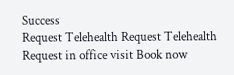Success
Request Telehealth Request Telehealth Request in office visit Book now